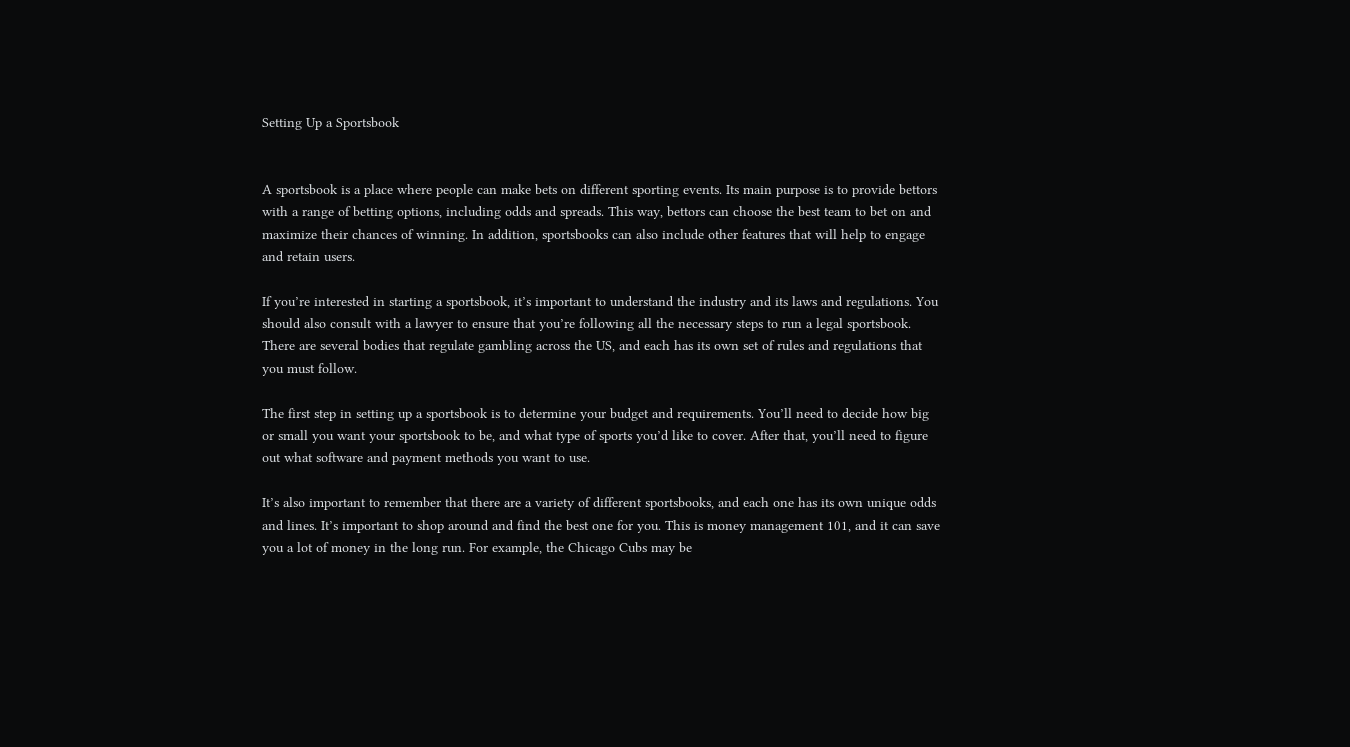Setting Up a Sportsbook


A sportsbook is a place where people can make bets on different sporting events. Its main purpose is to provide bettors with a range of betting options, including odds and spreads. This way, bettors can choose the best team to bet on and maximize their chances of winning. In addition, sportsbooks can also include other features that will help to engage and retain users.

If you’re interested in starting a sportsbook, it’s important to understand the industry and its laws and regulations. You should also consult with a lawyer to ensure that you’re following all the necessary steps to run a legal sportsbook. There are several bodies that regulate gambling across the US, and each has its own set of rules and regulations that you must follow.

The first step in setting up a sportsbook is to determine your budget and requirements. You’ll need to decide how big or small you want your sportsbook to be, and what type of sports you’d like to cover. After that, you’ll need to figure out what software and payment methods you want to use.

It’s also important to remember that there are a variety of different sportsbooks, and each one has its own unique odds and lines. It’s important to shop around and find the best one for you. This is money management 101, and it can save you a lot of money in the long run. For example, the Chicago Cubs may be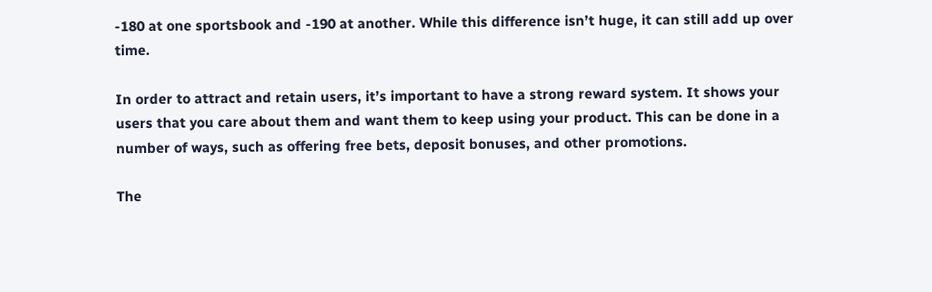-180 at one sportsbook and -190 at another. While this difference isn’t huge, it can still add up over time.

In order to attract and retain users, it’s important to have a strong reward system. It shows your users that you care about them and want them to keep using your product. This can be done in a number of ways, such as offering free bets, deposit bonuses, and other promotions.

The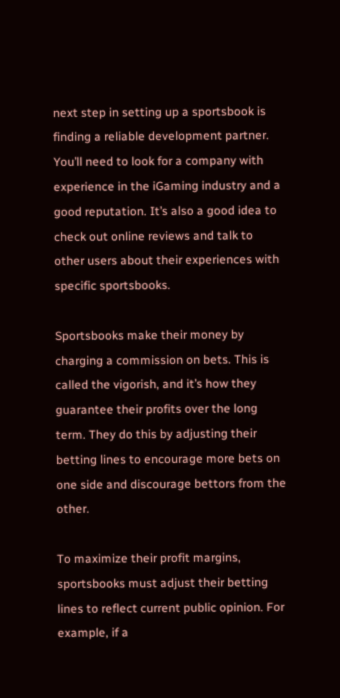next step in setting up a sportsbook is finding a reliable development partner. You’ll need to look for a company with experience in the iGaming industry and a good reputation. It’s also a good idea to check out online reviews and talk to other users about their experiences with specific sportsbooks.

Sportsbooks make their money by charging a commission on bets. This is called the vigorish, and it’s how they guarantee their profits over the long term. They do this by adjusting their betting lines to encourage more bets on one side and discourage bettors from the other.

To maximize their profit margins, sportsbooks must adjust their betting lines to reflect current public opinion. For example, if a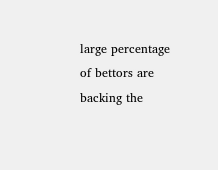large percentage of bettors are backing the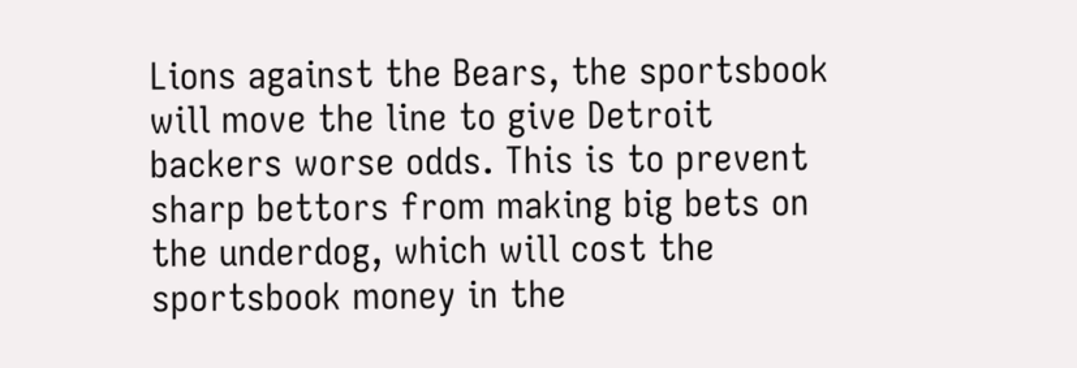Lions against the Bears, the sportsbook will move the line to give Detroit backers worse odds. This is to prevent sharp bettors from making big bets on the underdog, which will cost the sportsbook money in the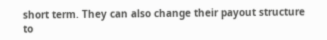short term. They can also change their payout structure to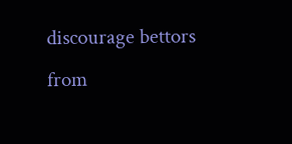discourage bettors from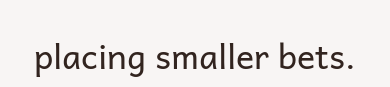placing smaller bets.